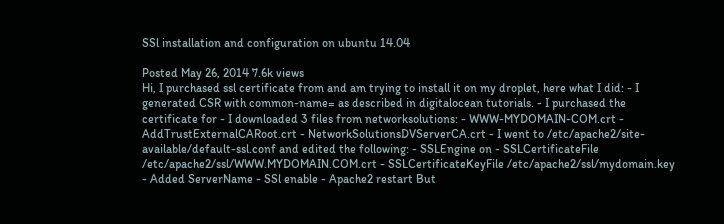SSl installation and configuration on ubuntu 14.04

Posted May 26, 2014 7.6k views
Hi, I purchased ssl certificate from and am trying to install it on my droplet, here what I did: - I generated CSR with common-name= as described in digitalocean tutorials. - I purchased the certificate for - I downloaded 3 files from networksolutions: - WWW-MYDOMAIN-COM.crt - AddTrustExternalCARoot.crt - NetworkSolutionsDVServerCA.crt - I went to /etc/apache2/site-available/default-ssl.conf and edited the following: - SSLEngine on - SSLCertificateFile /etc/apache2/ssl/WWW.MYDOMAIN.COM.crt - SSLCertificateKeyFile /etc/apache2/ssl/mydomain.key - Added ServerName - SSl enable - Apache2 restart But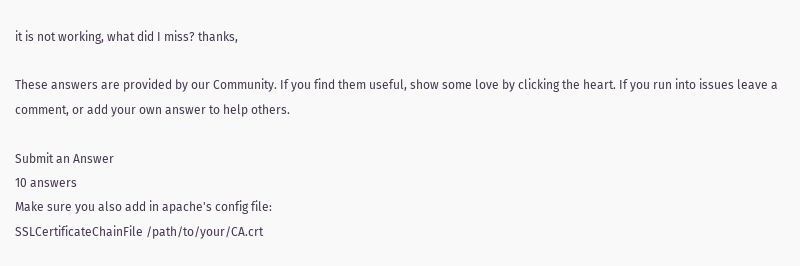it is not working, what did I miss? thanks,

These answers are provided by our Community. If you find them useful, show some love by clicking the heart. If you run into issues leave a comment, or add your own answer to help others.

Submit an Answer
10 answers
Make sure you also add in apache's config file:
SSLCertificateChainFile /path/to/your/CA.crt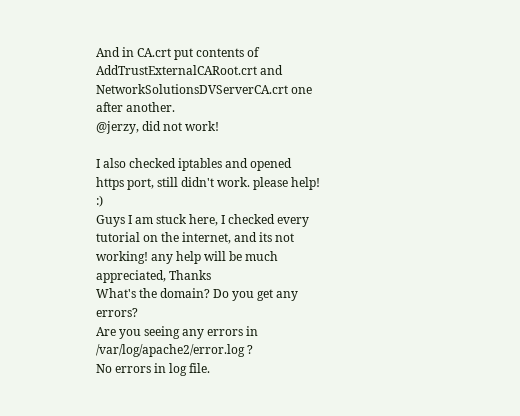And in CA.crt put contents of AddTrustExternalCARoot.crt and NetworkSolutionsDVServerCA.crt one after another.
@jerzy, did not work!

I also checked iptables and opened https port, still didn't work. please help! :)
Guys I am stuck here, I checked every tutorial on the internet, and its not working! any help will be much appreciated, Thanks
What's the domain? Do you get any errors?
Are you seeing any errors in /var/log/apache2/error.log ?
No errors in log file.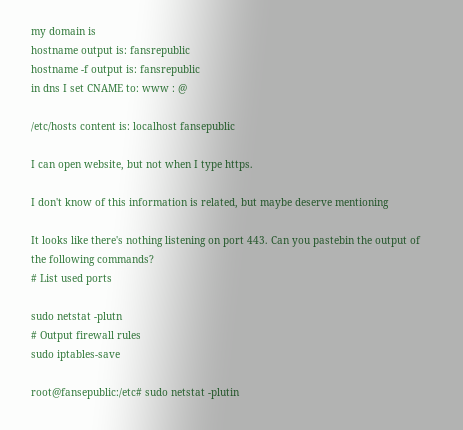my domain is
hostname output is: fansrepublic
hostname -f output is: fansrepublic
in dns I set CNAME to: www : @

/etc/hosts content is: localhost fansepublic

I can open website, but not when I type https.

I don't know of this information is related, but maybe deserve mentioning

It looks like there's nothing listening on port 443. Can you pastebin the output of the following commands?
# List used ports

sudo netstat -plutn
# Output firewall rules
sudo iptables-save

root@fansepublic:/etc# sudo netstat -plutin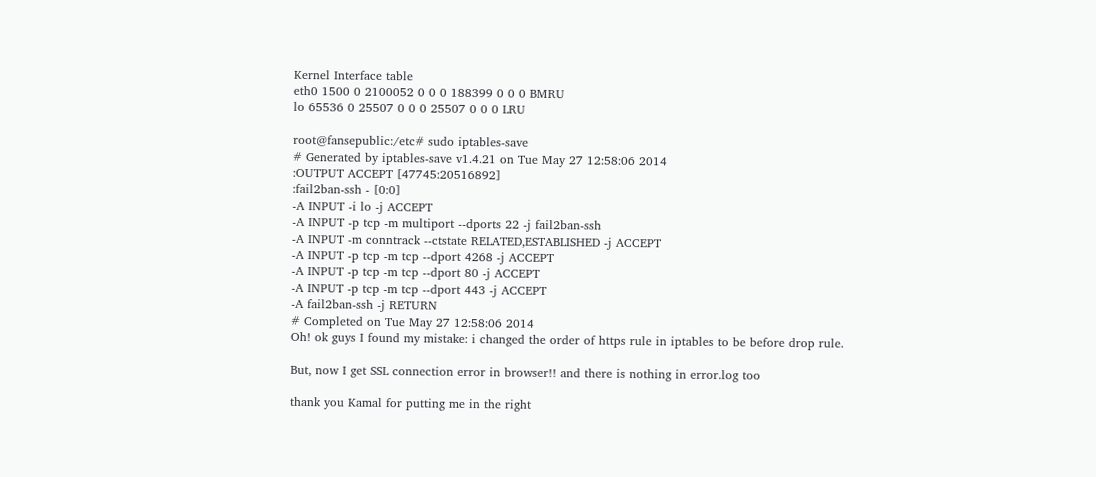Kernel Interface table
eth0 1500 0 2100052 0 0 0 188399 0 0 0 BMRU
lo 65536 0 25507 0 0 0 25507 0 0 0 LRU

root@fansepublic:/etc# sudo iptables-save
# Generated by iptables-save v1.4.21 on Tue May 27 12:58:06 2014
:OUTPUT ACCEPT [47745:20516892]
:fail2ban-ssh - [0:0]
-A INPUT -i lo -j ACCEPT
-A INPUT -p tcp -m multiport --dports 22 -j fail2ban-ssh
-A INPUT -m conntrack --ctstate RELATED,ESTABLISHED -j ACCEPT
-A INPUT -p tcp -m tcp --dport 4268 -j ACCEPT
-A INPUT -p tcp -m tcp --dport 80 -j ACCEPT
-A INPUT -p tcp -m tcp --dport 443 -j ACCEPT
-A fail2ban-ssh -j RETURN
# Completed on Tue May 27 12:58:06 2014
Oh! ok guys I found my mistake: i changed the order of https rule in iptables to be before drop rule.

But, now I get SSL connection error in browser!! and there is nothing in error.log too

thank you Kamal for putting me in the right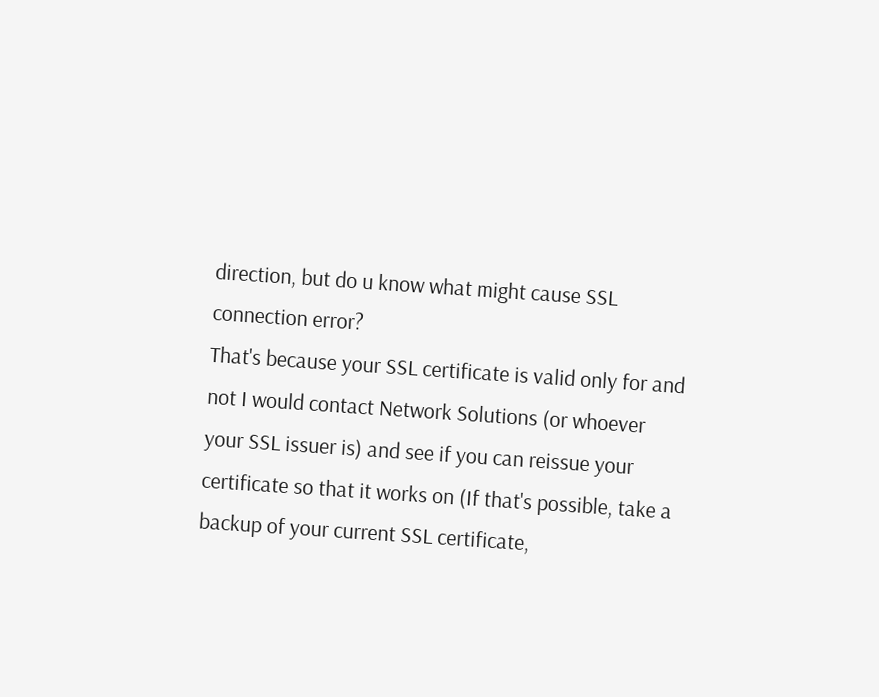direction, but do u know what might cause SSL connection error?
That's because your SSL certificate is valid only for and not I would contact Network Solutions (or whoever your SSL issuer is) and see if you can reissue your certificate so that it works on (If that's possible, take a backup of your current SSL certificate,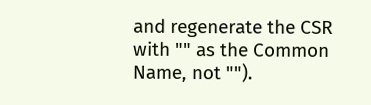and regenerate the CSR with "" as the Common Name, not "").